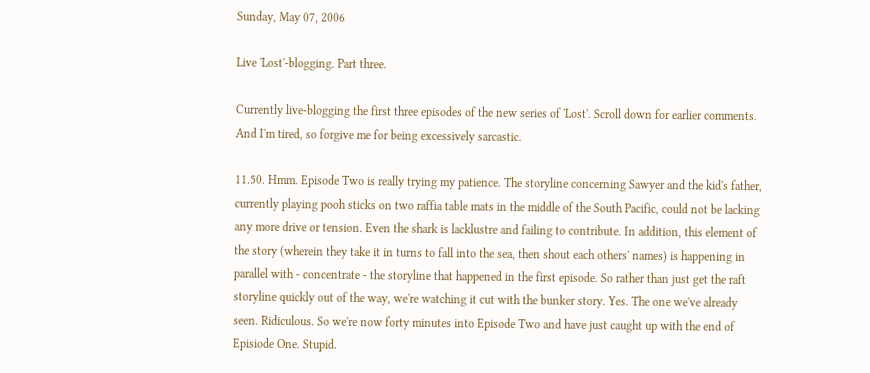Sunday, May 07, 2006

Live 'Lost'-blogging. Part three.

Currently live-blogging the first three episodes of the new series of 'Lost'. Scroll down for earlier comments. And I'm tired, so forgive me for being excessively sarcastic.

11.50. Hmm. Episode Two is really trying my patience. The storyline concerning Sawyer and the kid's father, currently playing pooh sticks on two raffia table mats in the middle of the South Pacific, could not be lacking any more drive or tension. Even the shark is lacklustre and failing to contribute. In addition, this element of the story (wherein they take it in turns to fall into the sea, then shout each others' names) is happening in parallel with - concentrate - the storyline that happened in the first episode. So rather than just get the raft storyline quickly out of the way, we're watching it cut with the bunker story. Yes. The one we've already seen. Ridiculous. So we're now forty minutes into Episode Two and have just caught up with the end of Episiode One. Stupid.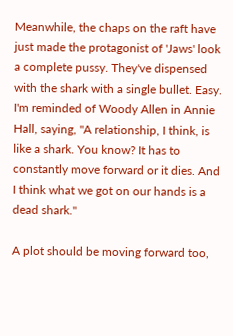Meanwhile, the chaps on the raft have just made the protagonist of 'Jaws' look a complete pussy. They've dispensed with the shark with a single bullet. Easy. I'm reminded of Woody Allen in Annie Hall, saying, "A relationship, I think, is like a shark. You know? It has to constantly move forward or it dies. And I think what we got on our hands is a dead shark."

A plot should be moving forward too,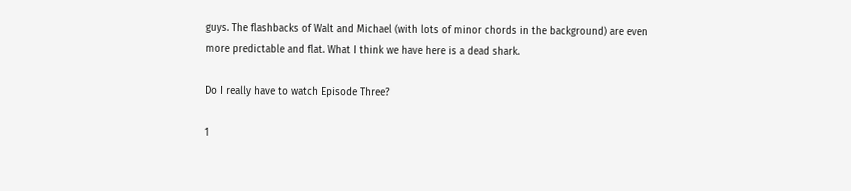guys. The flashbacks of Walt and Michael (with lots of minor chords in the background) are even more predictable and flat. What I think we have here is a dead shark.

Do I really have to watch Episode Three?

1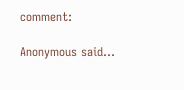comment:

Anonymous said...